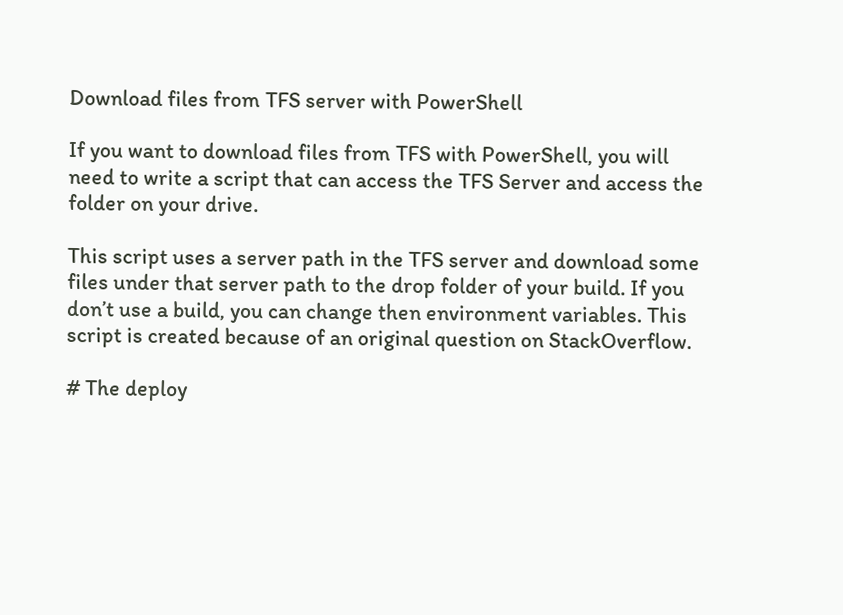Download files from TFS server with PowerShell

If you want to download files from TFS with PowerShell, you will need to write a script that can access the TFS Server and access the folder on your drive.

This script uses a server path in the TFS server and download some files under that server path to the drop folder of your build. If you don’t use a build, you can change then environment variables. This script is created because of an original question on StackOverflow.

# The deploy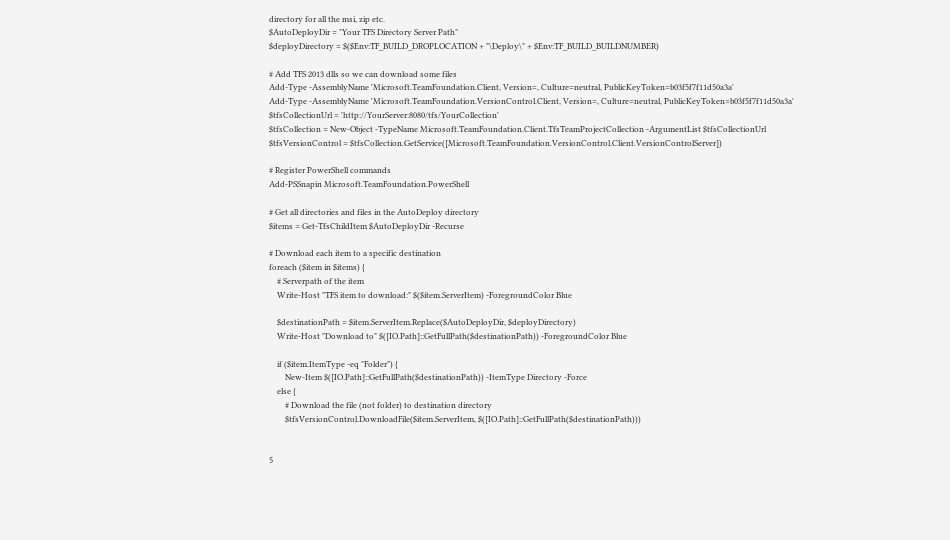directory for all the msi, zip etc.
$AutoDeployDir = "Your TFS Directory Server Path"
$deployDirectory = $($Env:TF_BUILD_DROPLOCATION + "\Deploy\" + $Env:TF_BUILD_BUILDNUMBER)

# Add TFS 2013 dlls so we can download some files
Add-Type -AssemblyName 'Microsoft.TeamFoundation.Client, Version=, Culture=neutral, PublicKeyToken=b03f5f7f11d50a3a'
Add-Type -AssemblyName 'Microsoft.TeamFoundation.VersionControl.Client, Version=, Culture=neutral, PublicKeyToken=b03f5f7f11d50a3a'
$tfsCollectionUrl = 'http://YourServer:8080/tfs/YourCollection'
$tfsCollection = New-Object -TypeName Microsoft.TeamFoundation.Client.TfsTeamProjectCollection -ArgumentList $tfsCollectionUrl
$tfsVersionControl = $tfsCollection.GetService([Microsoft.TeamFoundation.VersionControl.Client.VersionControlServer])

# Register PowerShell commands
Add-PSSnapin Microsoft.TeamFoundation.PowerShell

# Get all directories and files in the AutoDeploy directory
$items = Get-TfsChildItem $AutoDeployDir -Recurse

# Download each item to a specific destination
foreach ($item in $items) {
    # Serverpath of the item
    Write-Host "TFS item to download:" $($item.ServerItem) -ForegroundColor Blue

    $destinationPath = $item.ServerItem.Replace($AutoDeployDir, $deployDirectory)
    Write-Host "Download to" $([IO.Path]::GetFullPath($destinationPath)) -ForegroundColor Blue

    if ($item.ItemType -eq "Folder") {
        New-Item $([IO.Path]::GetFullPath($destinationPath)) -ItemType Directory -Force
    else {
        # Download the file (not folder) to destination directory
        $tfsVersionControl.DownloadFile($item.ServerItem, $([IO.Path]::GetFullPath($destinationPath)))


5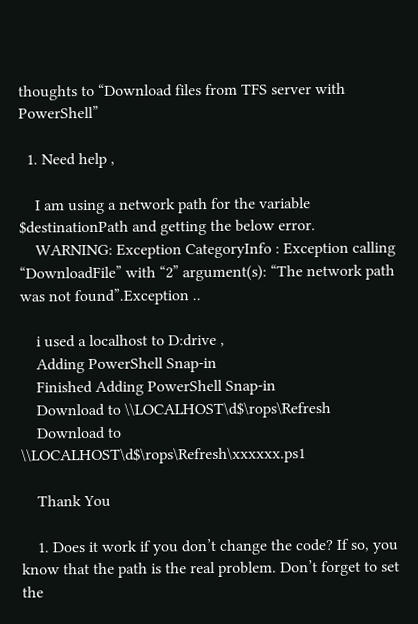thoughts to “Download files from TFS server with PowerShell”

  1. Need help ,

    I am using a network path for the variable $destinationPath and getting the below error.
    WARNING: Exception CategoryInfo : Exception calling “DownloadFile” with “2” argument(s): “The network path was not found”.Exception ..

    i used a localhost to D:drive ,
    Adding PowerShell Snap-in
    Finished Adding PowerShell Snap-in
    Download to \\LOCALHOST\d$\rops\Refresh
    Download to \\LOCALHOST\d$\rops\Refresh\xxxxxx.ps1

    Thank You

    1. Does it work if you don’t change the code? If so, you know that the path is the real problem. Don’t forget to set the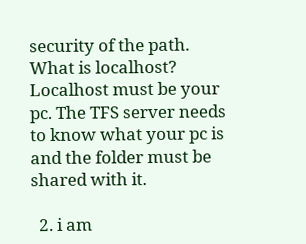security of the path. What is localhost? Localhost must be your pc. The TFS server needs to know what your pc is and the folder must be shared with it.

  2. i am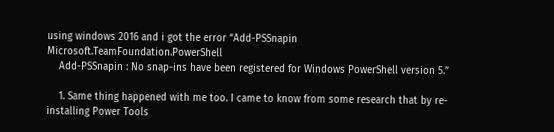using windows 2016 and i got the error “Add-PSSnapin Microsoft.TeamFoundation.PowerShell
    Add-PSSnapin : No snap-ins have been registered for Windows PowerShell version 5.”

    1. Same thing happened with me too. I came to know from some research that by re-installing Power Tools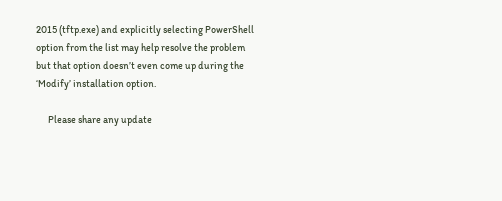2015 (tftp.exe) and explicitly selecting PowerShell option from the list may help resolve the problem but that option doesn’t even come up during the ‘Modify’ installation option.

      Please share any update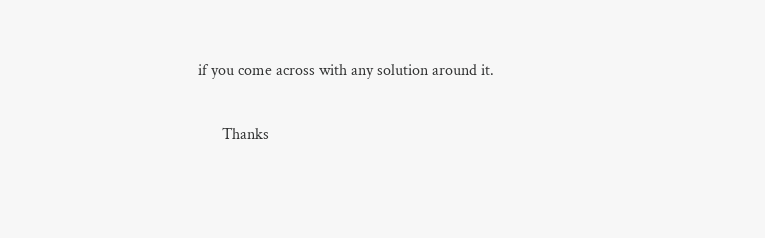if you come across with any solution around it.

      Thanks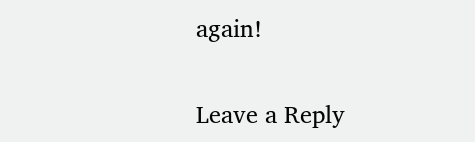again!

Leave a Reply